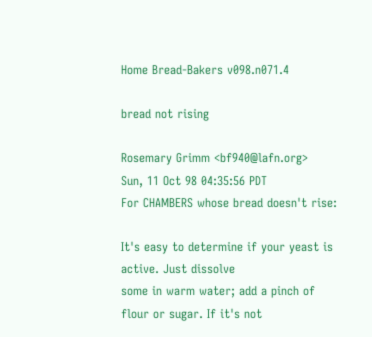Home Bread-Bakers v098.n071.4

bread not rising

Rosemary Grimm <bf940@lafn.org>
Sun, 11 Oct 98 04:35:56 PDT
For CHAMBERS whose bread doesn't rise:

It's easy to determine if your yeast is active. Just dissolve
some in warm water; add a pinch of flour or sugar. If it's not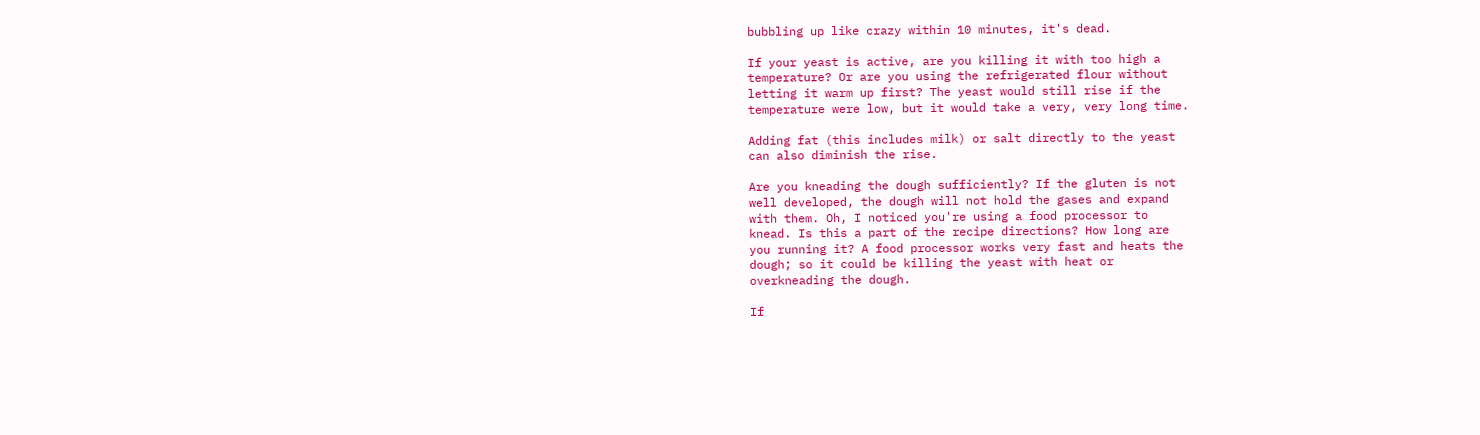bubbling up like crazy within 10 minutes, it's dead.

If your yeast is active, are you killing it with too high a
temperature? Or are you using the refrigerated flour without
letting it warm up first? The yeast would still rise if the
temperature were low, but it would take a very, very long time.

Adding fat (this includes milk) or salt directly to the yeast
can also diminish the rise.

Are you kneading the dough sufficiently? If the gluten is not
well developed, the dough will not hold the gases and expand
with them. Oh, I noticed you're using a food processor to
knead. Is this a part of the recipe directions? How long are
you running it? A food processor works very fast and heats the
dough; so it could be killing the yeast with heat or
overkneading the dough.

If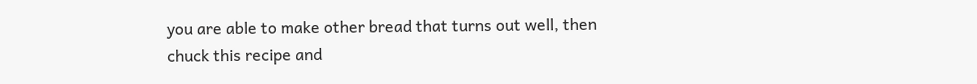you are able to make other bread that turns out well, then
chuck this recipe and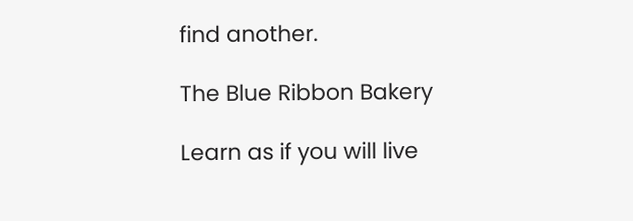find another.

The Blue Ribbon Bakery

Learn as if you will live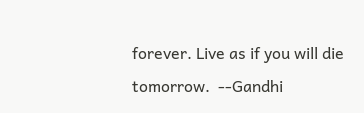forever. Live as if you will die
tomorrow.  --Gandhi